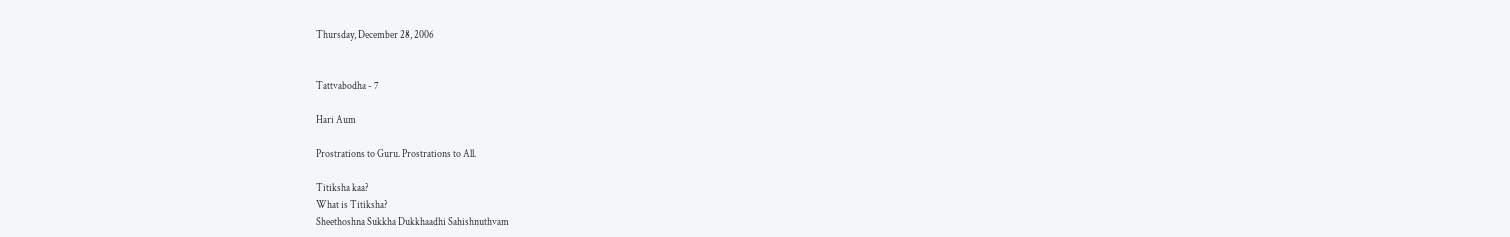Thursday, December 28, 2006


Tattvabodha - 7

Hari Aum

Prostrations to Guru. Prostrations to All.

Titiksha kaa?
What is Titiksha?
Sheethoshna Sukkha Dukkhaadhi Sahishnuthvam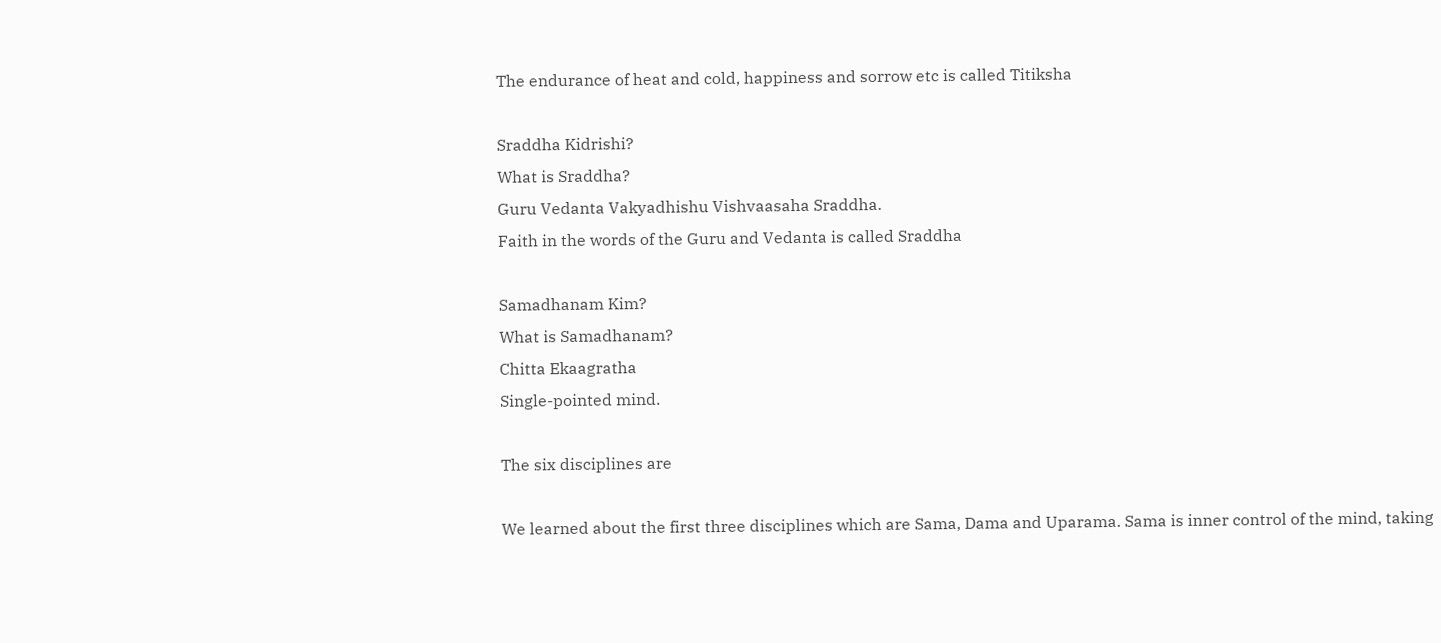The endurance of heat and cold, happiness and sorrow etc is called Titiksha

Sraddha Kidrishi?
What is Sraddha?
Guru Vedanta Vakyadhishu Vishvaasaha Sraddha.
Faith in the words of the Guru and Vedanta is called Sraddha

Samadhanam Kim?
What is Samadhanam?
Chitta Ekaagratha
Single-pointed mind.

The six disciplines are

We learned about the first three disciplines which are Sama, Dama and Uparama. Sama is inner control of the mind, taking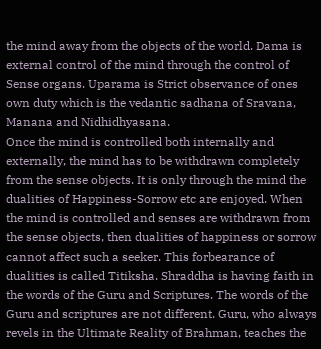the mind away from the objects of the world. Dama is external control of the mind through the control of Sense organs. Uparama is Strict observance of ones own duty which is the vedantic sadhana of Sravana, Manana and Nidhidhyasana.
Once the mind is controlled both internally and externally, the mind has to be withdrawn completely from the sense objects. It is only through the mind the dualities of Happiness-Sorrow etc are enjoyed. When the mind is controlled and senses are withdrawn from the sense objects, then dualities of happiness or sorrow cannot affect such a seeker. This forbearance of dualities is called Titiksha. Shraddha is having faith in the words of the Guru and Scriptures. The words of the Guru and scriptures are not different. Guru, who always revels in the Ultimate Reality of Brahman, teaches the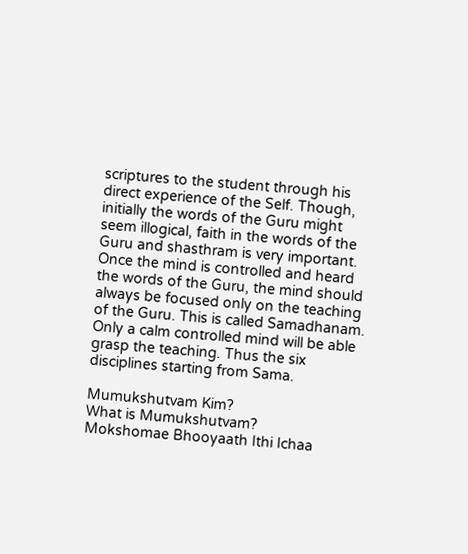scriptures to the student through his direct experience of the Self. Though, initially the words of the Guru might seem illogical, faith in the words of the Guru and shasthram is very important. Once the mind is controlled and heard the words of the Guru, the mind should always be focused only on the teaching of the Guru. This is called Samadhanam. Only a calm controlled mind will be able grasp the teaching. Thus the six disciplines starting from Sama.

Mumukshutvam Kim?
What is Mumukshutvam?
Mokshomae Bhooyaath Ithi Ichaa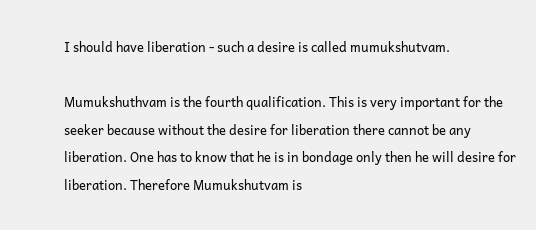I should have liberation - such a desire is called mumukshutvam.

Mumukshuthvam is the fourth qualification. This is very important for the seeker because without the desire for liberation there cannot be any liberation. One has to know that he is in bondage only then he will desire for liberation. Therefore Mumukshutvam is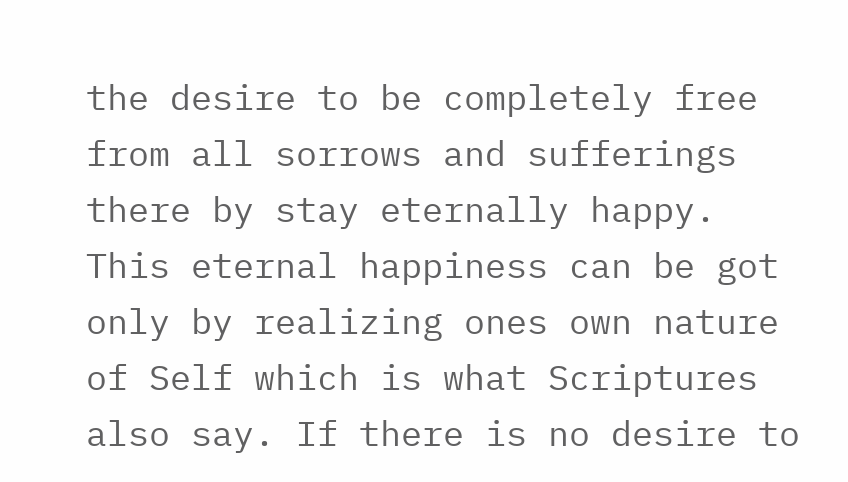the desire to be completely free from all sorrows and sufferings there by stay eternally happy. This eternal happiness can be got only by realizing ones own nature of Self which is what Scriptures also say. If there is no desire to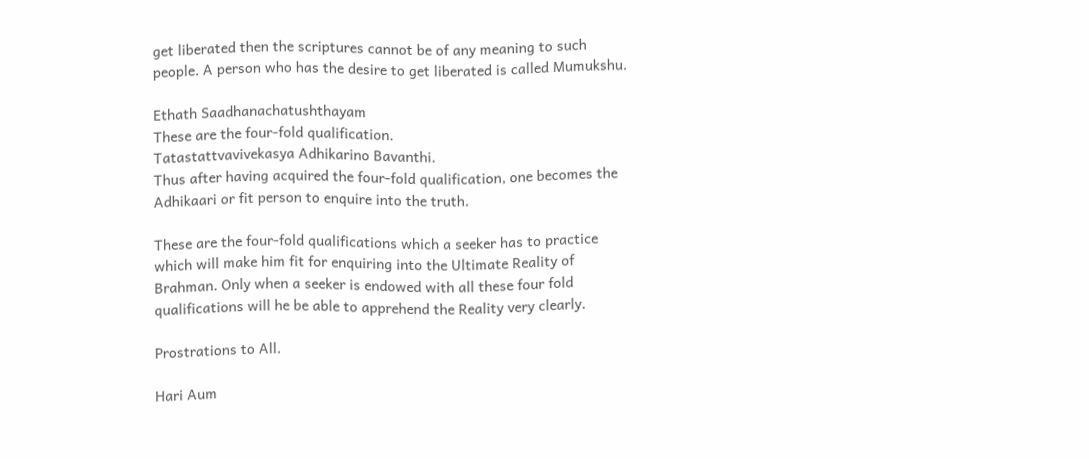get liberated then the scriptures cannot be of any meaning to such people. A person who has the desire to get liberated is called Mumukshu.

Ethath Saadhanachatushthayam
These are the four-fold qualification.
Tatastattvavivekasya Adhikarino Bavanthi.
Thus after having acquired the four-fold qualification, one becomes the Adhikaari or fit person to enquire into the truth.

These are the four-fold qualifications which a seeker has to practice which will make him fit for enquiring into the Ultimate Reality of Brahman. Only when a seeker is endowed with all these four fold qualifications will he be able to apprehend the Reality very clearly.

Prostrations to All.

Hari Aum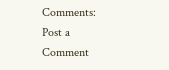Comments: Post a Comment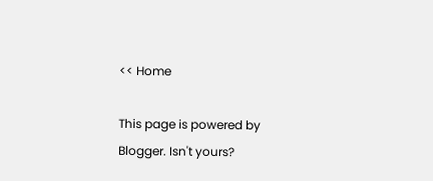<< Home

This page is powered by Blogger. Isn't yours?